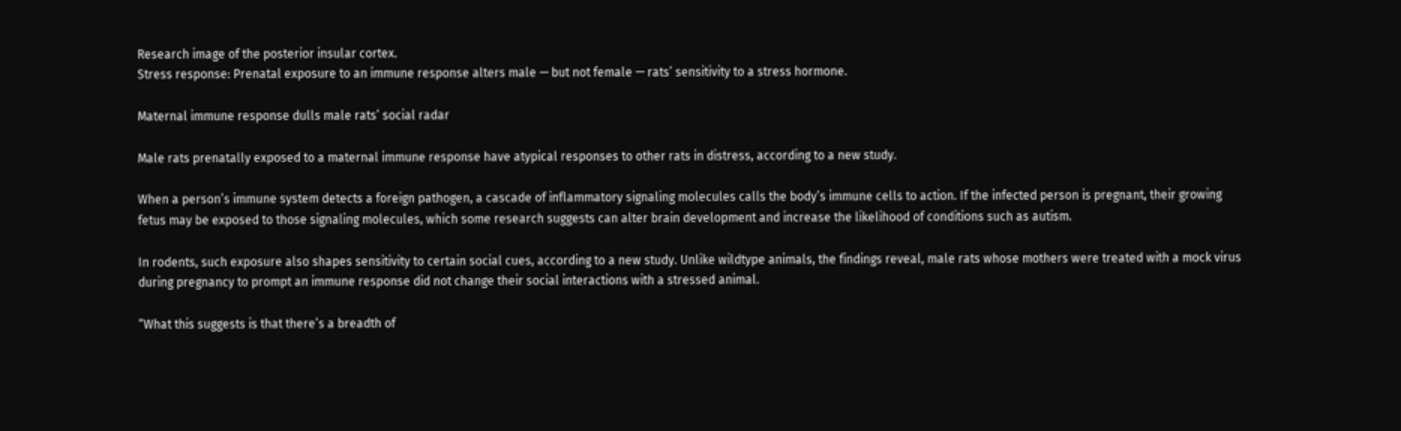Research image of the posterior insular cortex.
Stress response: Prenatal exposure to an immune response alters male — but not female — rats’ sensitivity to a stress hormone.

Maternal immune response dulls male rats’ social radar

Male rats prenatally exposed to a maternal immune response have atypical responses to other rats in distress, according to a new study.

When a person’s immune system detects a foreign pathogen, a cascade of inflammatory signaling molecules calls the body’s immune cells to action. If the infected person is pregnant, their growing fetus may be exposed to those signaling molecules, which some research suggests can alter brain development and increase the likelihood of conditions such as autism.

In rodents, such exposure also shapes sensitivity to certain social cues, according to a new study. Unlike wildtype animals, the findings reveal, male rats whose mothers were treated with a mock virus during pregnancy to prompt an immune response did not change their social interactions with a stressed animal.

“What this suggests is that there’s a breadth of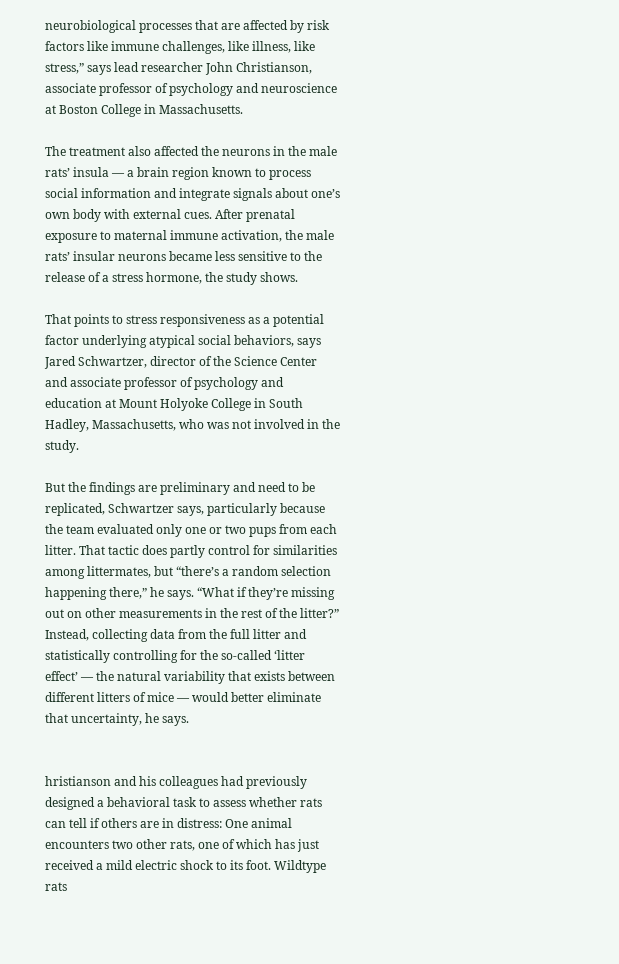neurobiological processes that are affected by risk factors like immune challenges, like illness, like stress,” says lead researcher John Christianson, associate professor of psychology and neuroscience at Boston College in Massachusetts.

The treatment also affected the neurons in the male rats’ insula — a brain region known to process social information and integrate signals about one’s own body with external cues. After prenatal exposure to maternal immune activation, the male rats’ insular neurons became less sensitive to the release of a stress hormone, the study shows.

That points to stress responsiveness as a potential factor underlying atypical social behaviors, says Jared Schwartzer, director of the Science Center and associate professor of psychology and education at Mount Holyoke College in South Hadley, Massachusetts, who was not involved in the study.

But the findings are preliminary and need to be replicated, Schwartzer says, particularly because the team evaluated only one or two pups from each litter. That tactic does partly control for similarities among littermates, but “there’s a random selection happening there,” he says. “What if they’re missing out on other measurements in the rest of the litter?” Instead, collecting data from the full litter and statistically controlling for the so-called ‘litter effect’ — the natural variability that exists between different litters of mice — would better eliminate that uncertainty, he says.


hristianson and his colleagues had previously designed a behavioral task to assess whether rats can tell if others are in distress: One animal encounters two other rats, one of which has just received a mild electric shock to its foot. Wildtype rats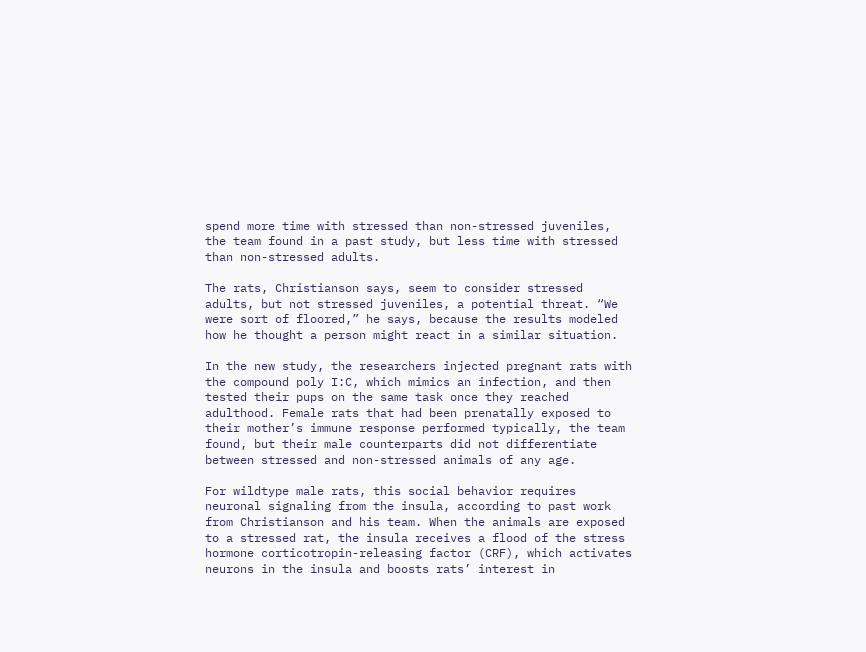spend more time with stressed than non-stressed juveniles, the team found in a past study, but less time with stressed than non-stressed adults.

The rats, Christianson says, seem to consider stressed adults, but not stressed juveniles, a potential threat. “We were sort of floored,” he says, because the results modeled how he thought a person might react in a similar situation.

In the new study, the researchers injected pregnant rats with the compound poly I:C, which mimics an infection, and then tested their pups on the same task once they reached adulthood. Female rats that had been prenatally exposed to their mother’s immune response performed typically, the team found, but their male counterparts did not differentiate between stressed and non-stressed animals of any age.

For wildtype male rats, this social behavior requires neuronal signaling from the insula, according to past work from Christianson and his team. When the animals are exposed to a stressed rat, the insula receives a flood of the stress hormone corticotropin-releasing factor (CRF), which activates neurons in the insula and boosts rats’ interest in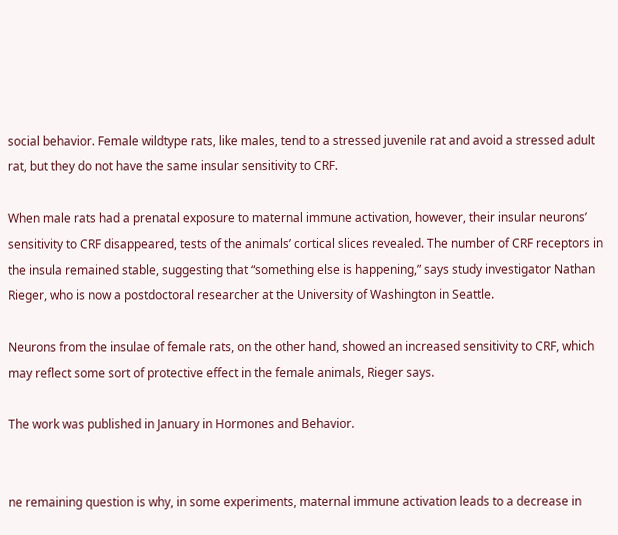social behavior. Female wildtype rats, like males, tend to a stressed juvenile rat and avoid a stressed adult rat, but they do not have the same insular sensitivity to CRF.

When male rats had a prenatal exposure to maternal immune activation, however, their insular neurons’ sensitivity to CRF disappeared, tests of the animals’ cortical slices revealed. The number of CRF receptors in the insula remained stable, suggesting that “something else is happening,” says study investigator Nathan Rieger, who is now a postdoctoral researcher at the University of Washington in Seattle.

Neurons from the insulae of female rats, on the other hand, showed an increased sensitivity to CRF, which may reflect some sort of protective effect in the female animals, Rieger says.

The work was published in January in Hormones and Behavior.


ne remaining question is why, in some experiments, maternal immune activation leads to a decrease in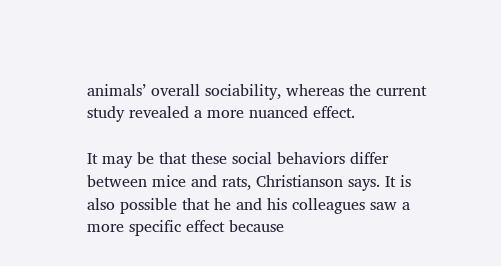animals’ overall sociability, whereas the current study revealed a more nuanced effect.

It may be that these social behaviors differ between mice and rats, Christianson says. It is also possible that he and his colleagues saw a more specific effect because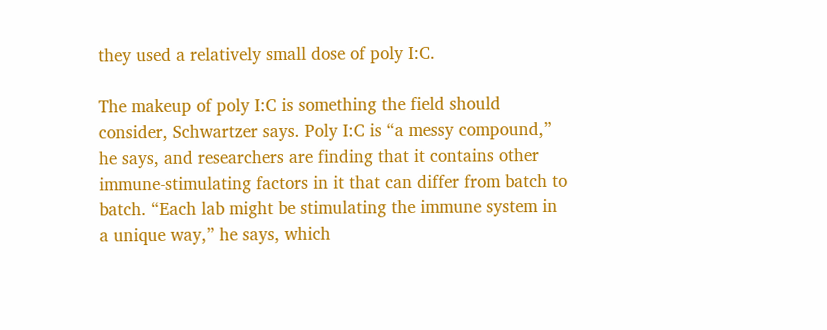they used a relatively small dose of poly I:C.

The makeup of poly I:C is something the field should consider, Schwartzer says. Poly I:C is “a messy compound,” he says, and researchers are finding that it contains other immune-stimulating factors in it that can differ from batch to batch. “Each lab might be stimulating the immune system in a unique way,” he says, which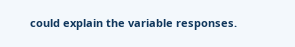could explain the variable responses.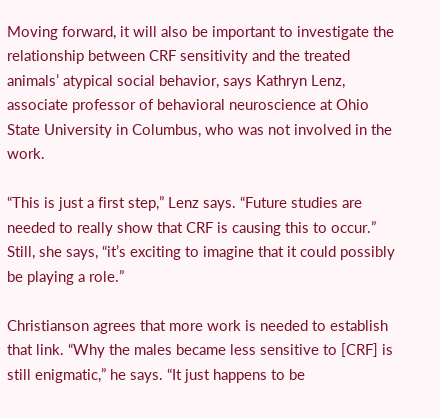Moving forward, it will also be important to investigate the relationship between CRF sensitivity and the treated animals’ atypical social behavior, says Kathryn Lenz, associate professor of behavioral neuroscience at Ohio State University in Columbus, who was not involved in the work.

“This is just a first step,” Lenz says. “Future studies are needed to really show that CRF is causing this to occur.” Still, she says, “it’s exciting to imagine that it could possibly be playing a role.”

Christianson agrees that more work is needed to establish that link. “Why the males became less sensitive to [CRF] is still enigmatic,” he says. “It just happens to be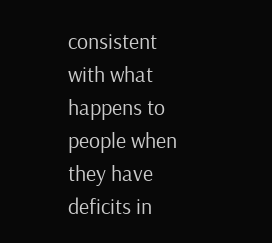consistent with what happens to people when they have deficits in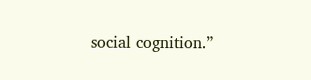social cognition.”